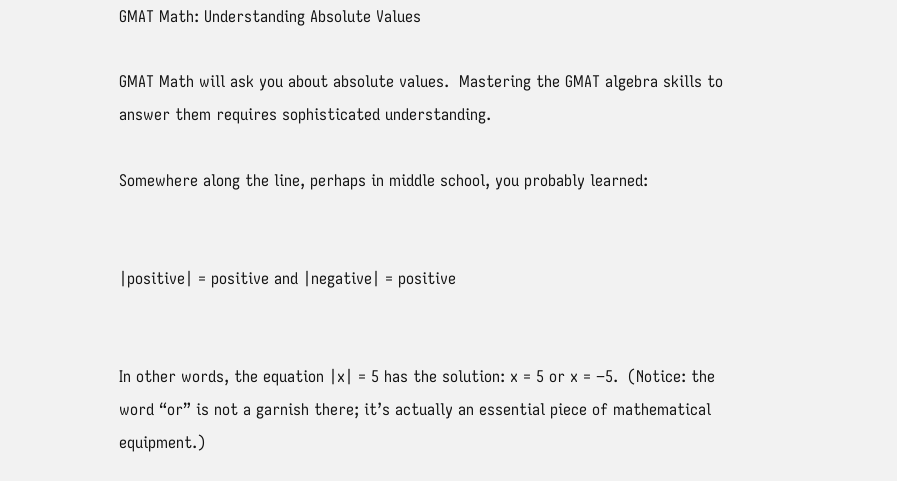GMAT Math: Understanding Absolute Values

GMAT Math will ask you about absolute values.  Mastering the GMAT algebra skills to answer them requires sophisticated understanding.

Somewhere along the line, perhaps in middle school, you probably learned:


|positive| = positive and |negative| = positive


In other words, the equation |x| = 5 has the solution: x = 5 or x = −5.  (Notice: the word “or” is not a garnish there; it’s actually an essential piece of mathematical equipment.)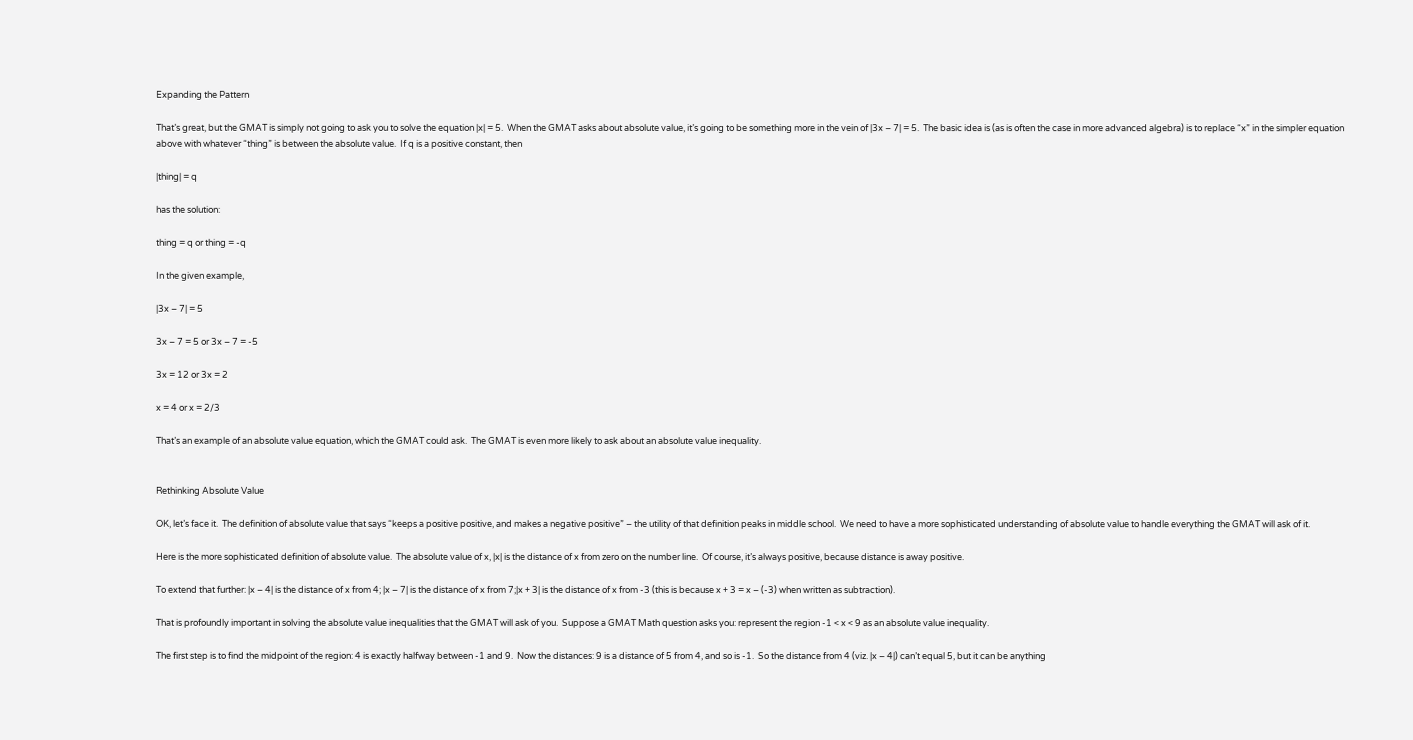Expanding the Pattern

That’s great, but the GMAT is simply not going to ask you to solve the equation |x| = 5.  When the GMAT asks about absolute value, it’s going to be something more in the vein of |3x – 7| = 5.  The basic idea is (as is often the case in more advanced algebra) is to replace “x” in the simpler equation above with whatever “thing” is between the absolute value.  If q is a positive constant, then

|thing| = q

has the solution:

thing = q or thing = -q

In the given example,

|3x – 7| = 5

3x – 7 = 5 or 3x – 7 = -5

3x = 12 or 3x = 2

x = 4 or x = 2/3

That’s an example of an absolute value equation, which the GMAT could ask.  The GMAT is even more likely to ask about an absolute value inequality.


Rethinking Absolute Value

OK, let’s face it.  The definition of absolute value that says “keeps a positive positive, and makes a negative positive” – the utility of that definition peaks in middle school.  We need to have a more sophisticated understanding of absolute value to handle everything the GMAT will ask of it.

Here is the more sophisticated definition of absolute value.  The absolute value of x, |x| is the distance of x from zero on the number line.  Of course, it’s always positive, because distance is away positive.

To extend that further: |x – 4| is the distance of x from 4; |x – 7| is the distance of x from 7;|x + 3| is the distance of x from -3 (this is because x + 3 = x – (-3) when written as subtraction).

That is profoundly important in solving the absolute value inequalities that the GMAT will ask of you.  Suppose a GMAT Math question asks you: represent the region -1 < x < 9 as an absolute value inequality.

The first step is to find the midpoint of the region: 4 is exactly halfway between -1 and 9.  Now the distances: 9 is a distance of 5 from 4, and so is -1.  So the distance from 4 (viz. |x – 4|) can’t equal 5, but it can be anything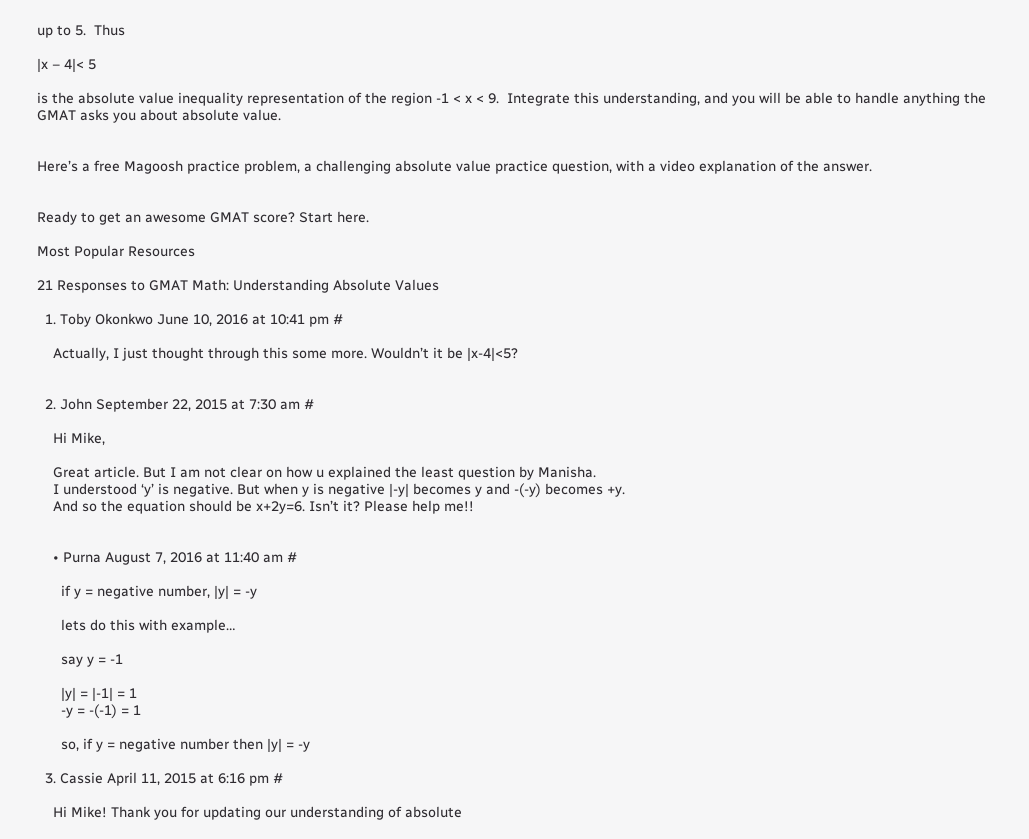up to 5.  Thus

|x – 4|< 5

is the absolute value inequality representation of the region -1 < x < 9.  Integrate this understanding, and you will be able to handle anything the GMAT asks you about absolute value.


Here’s a free Magoosh practice problem, a challenging absolute value practice question, with a video explanation of the answer.


Ready to get an awesome GMAT score? Start here.

Most Popular Resources

21 Responses to GMAT Math: Understanding Absolute Values

  1. Toby Okonkwo June 10, 2016 at 10:41 pm #

    Actually, I just thought through this some more. Wouldn’t it be |x-4|<5?


  2. John September 22, 2015 at 7:30 am #

    Hi Mike,

    Great article. But I am not clear on how u explained the least question by Manisha.
    I understood ‘y’ is negative. But when y is negative |-y| becomes y and -(-y) becomes +y.
    And so the equation should be x+2y=6. Isn’t it? Please help me!!


    • Purna August 7, 2016 at 11:40 am #

      if y = negative number, |y| = -y

      lets do this with example…

      say y = -1

      |y| = |-1| = 1
      -y = -(-1) = 1

      so, if y = negative number then |y| = -y

  3. Cassie April 11, 2015 at 6:16 pm #

    Hi Mike! Thank you for updating our understanding of absolute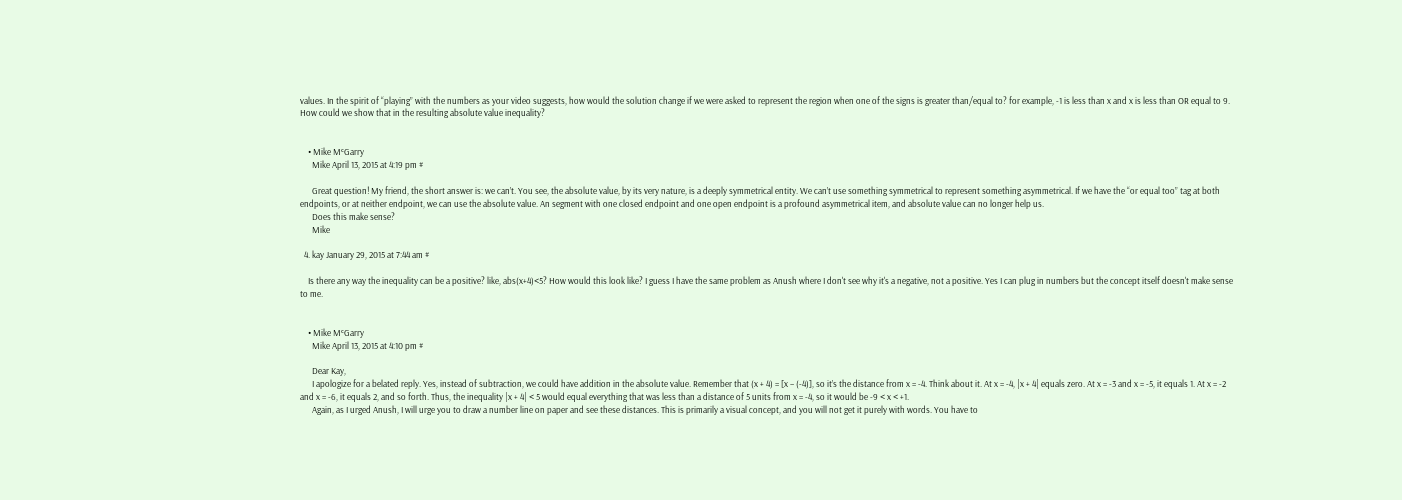values. In the spirit of “playing” with the numbers as your video suggests, how would the solution change if we were asked to represent the region when one of the signs is greater than/equal to? for example, -1 is less than x and x is less than OR equal to 9. How could we show that in the resulting absolute value inequality?


    • Mike MᶜGarry
      Mike April 13, 2015 at 4:19 pm #

      Great question! My friend, the short answer is: we can’t. You see, the absolute value, by its very nature, is a deeply symmetrical entity. We can’t use something symmetrical to represent something asymmetrical. If we have the “or equal too” tag at both endpoints, or at neither endpoint, we can use the absolute value. An segment with one closed endpoint and one open endpoint is a profound asymmetrical item, and absolute value can no longer help us.
      Does this make sense?
      Mike

  4. kay January 29, 2015 at 7:44 am #

    Is there any way the inequality can be a positive? like, abs(x+4)<5? How would this look like? I guess I have the same problem as Anush where I don't see why it's a negative, not a positive. Yes I can plug in numbers but the concept itself doesn't make sense to me.


    • Mike MᶜGarry
      Mike April 13, 2015 at 4:10 pm #

      Dear Kay,
      I apologize for a belated reply. Yes, instead of subtraction, we could have addition in the absolute value. Remember that (x + 4) = [x – (-4)], so it’s the distance from x = -4. Think about it. At x = -4, |x + 4| equals zero. At x = -3 and x = -5, it equals 1. At x = -2 and x = -6, it equals 2, and so forth. Thus, the inequality |x + 4| < 5 would equal everything that was less than a distance of 5 units from x = -4, so it would be -9 < x < +1.
      Again, as I urged Anush, I will urge you to draw a number line on paper and see these distances. This is primarily a visual concept, and you will not get it purely with words. You have to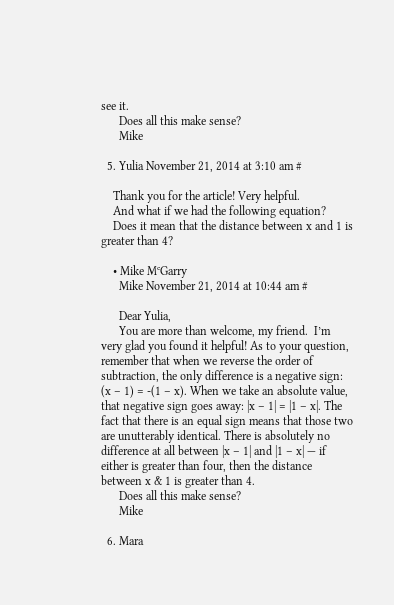see it.
      Does all this make sense?
      Mike

  5. Yulia November 21, 2014 at 3:10 am #

    Thank you for the article! Very helpful.
    And what if we had the following equation?
    Does it mean that the distance between x and 1 is greater than 4?

    • Mike MᶜGarry
      Mike November 21, 2014 at 10:44 am #

      Dear Yulia,
      You are more than welcome, my friend.  I’m very glad you found it helpful! As to your question, remember that when we reverse the order of subtraction, the only difference is a negative sign: (x – 1) = -(1 – x). When we take an absolute value, that negative sign goes away: |x – 1| = |1 – x|. The fact that there is an equal sign means that those two are unutterably identical. There is absolutely no difference at all between |x – 1| and |1 – x| — if either is greater than four, then the distance between x & 1 is greater than 4.
      Does all this make sense?
      Mike

  6. Mara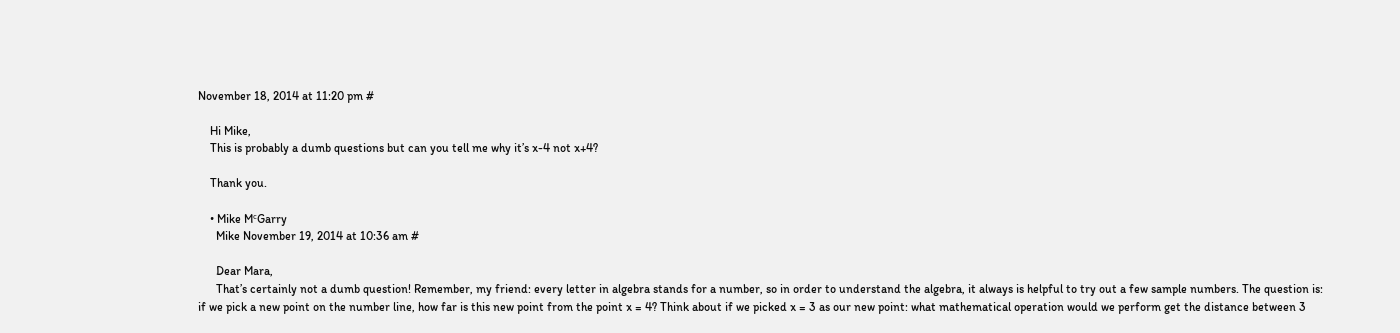November 18, 2014 at 11:20 pm #

    Hi Mike,
    This is probably a dumb questions but can you tell me why it’s x-4 not x+4?

    Thank you.

    • Mike MᶜGarry
      Mike November 19, 2014 at 10:36 am #

      Dear Mara,
      That’s certainly not a dumb question! Remember, my friend: every letter in algebra stands for a number, so in order to understand the algebra, it always is helpful to try out a few sample numbers. The question is: if we pick a new point on the number line, how far is this new point from the point x = 4? Think about if we picked x = 3 as our new point: what mathematical operation would we perform get the distance between 3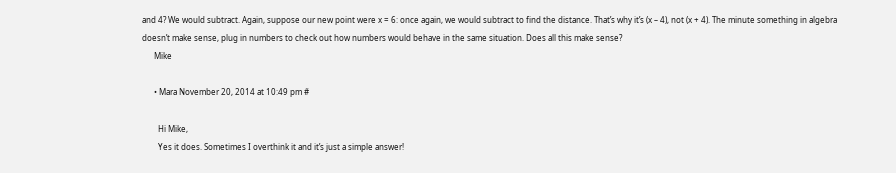and 4? We would subtract. Again, suppose our new point were x = 6: once again, we would subtract to find the distance. That’s why it’s (x – 4), not (x + 4). The minute something in algebra doesn’t make sense, plug in numbers to check out how numbers would behave in the same situation. Does all this make sense?
      Mike

      • Mara November 20, 2014 at 10:49 pm #

        Hi Mike,
        Yes it does. Sometimes I overthink it and it’s just a simple answer!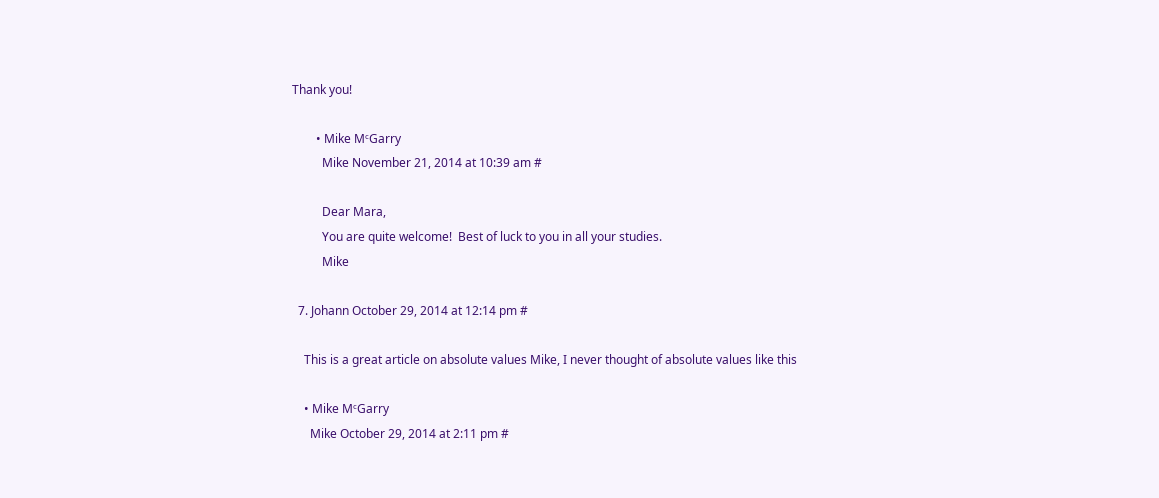Thank you!

        • Mike MᶜGarry
          Mike November 21, 2014 at 10:39 am #

          Dear Mara,
          You are quite welcome!  Best of luck to you in all your studies.
          Mike

  7. Johann October 29, 2014 at 12:14 pm #

    This is a great article on absolute values Mike, I never thought of absolute values like this

    • Mike MᶜGarry
      Mike October 29, 2014 at 2:11 pm #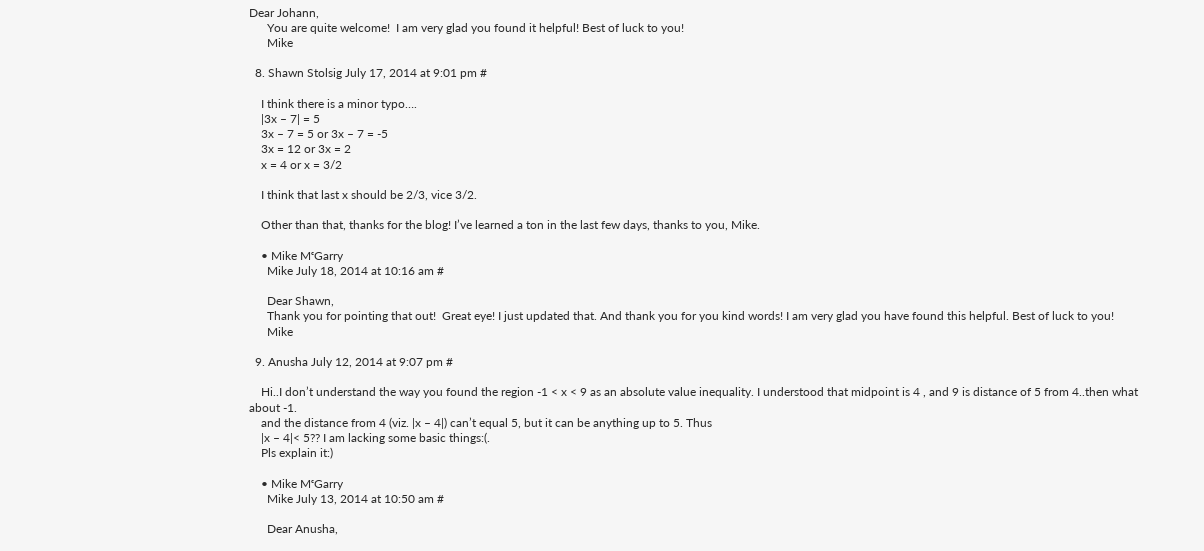Dear Johann,
      You are quite welcome!  I am very glad you found it helpful! Best of luck to you!
      Mike

  8. Shawn Stolsig July 17, 2014 at 9:01 pm #

    I think there is a minor typo….
    |3x – 7| = 5
    3x – 7 = 5 or 3x – 7 = -5
    3x = 12 or 3x = 2
    x = 4 or x = 3/2

    I think that last x should be 2/3, vice 3/2.

    Other than that, thanks for the blog! I’ve learned a ton in the last few days, thanks to you, Mike.

    • Mike MᶜGarry
      Mike July 18, 2014 at 10:16 am #

      Dear Shawn,
      Thank you for pointing that out!  Great eye! I just updated that. And thank you for you kind words! I am very glad you have found this helpful. Best of luck to you!
      Mike

  9. Anusha July 12, 2014 at 9:07 pm #

    Hi..I don’t understand the way you found the region -1 < x < 9 as an absolute value inequality. I understood that midpoint is 4 , and 9 is distance of 5 from 4..then what about -1.
    and the distance from 4 (viz. |x – 4|) can’t equal 5, but it can be anything up to 5. Thus
    |x – 4|< 5?? I am lacking some basic things:(.
    Pls explain it:)

    • Mike MᶜGarry
      Mike July 13, 2014 at 10:50 am #

      Dear Anusha,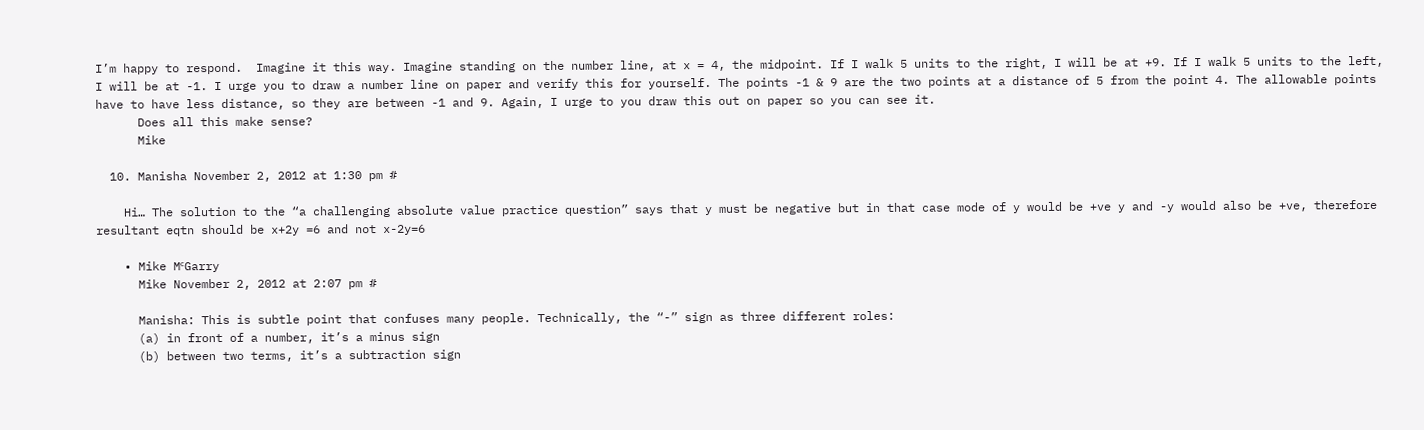I’m happy to respond.  Imagine it this way. Imagine standing on the number line, at x = 4, the midpoint. If I walk 5 units to the right, I will be at +9. If I walk 5 units to the left, I will be at -1. I urge you to draw a number line on paper and verify this for yourself. The points -1 & 9 are the two points at a distance of 5 from the point 4. The allowable points have to have less distance, so they are between -1 and 9. Again, I urge to you draw this out on paper so you can see it.
      Does all this make sense?
      Mike

  10. Manisha November 2, 2012 at 1:30 pm #

    Hi… The solution to the “a challenging absolute value practice question” says that y must be negative but in that case mode of y would be +ve y and -y would also be +ve, therefore resultant eqtn should be x+2y =6 and not x-2y=6

    • Mike MᶜGarry
      Mike November 2, 2012 at 2:07 pm #

      Manisha: This is subtle point that confuses many people. Technically, the “-” sign as three different roles:
      (a) in front of a number, it’s a minus sign
      (b) between two terms, it’s a subtraction sign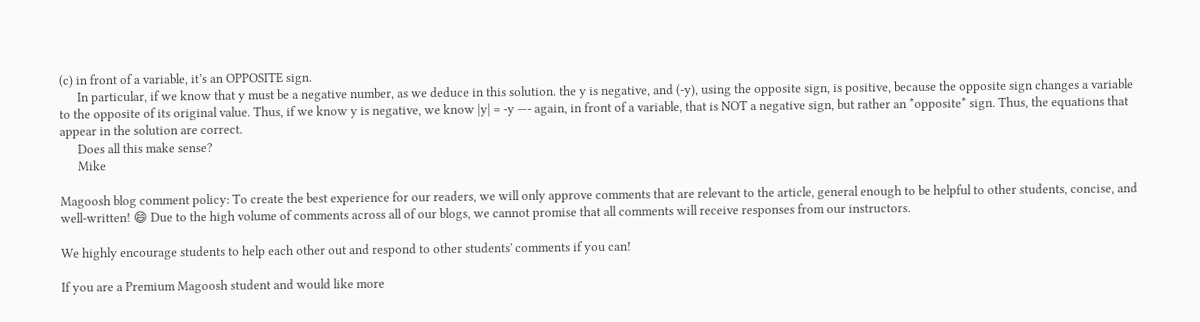(c) in front of a variable, it’s an OPPOSITE sign.
      In particular, if we know that y must be a negative number, as we deduce in this solution. the y is negative, and (-y), using the opposite sign, is positive, because the opposite sign changes a variable to the opposite of its original value. Thus, if we know y is negative, we know |y| = -y —- again, in front of a variable, that is NOT a negative sign, but rather an *opposite* sign. Thus, the equations that appear in the solution are correct.
      Does all this make sense?
      Mike

Magoosh blog comment policy: To create the best experience for our readers, we will only approve comments that are relevant to the article, general enough to be helpful to other students, concise, and well-written! 😄 Due to the high volume of comments across all of our blogs, we cannot promise that all comments will receive responses from our instructors.

We highly encourage students to help each other out and respond to other students' comments if you can!

If you are a Premium Magoosh student and would like more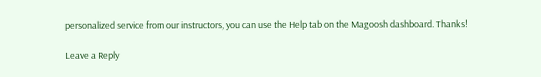personalized service from our instructors, you can use the Help tab on the Magoosh dashboard. Thanks!

Leave a Reply